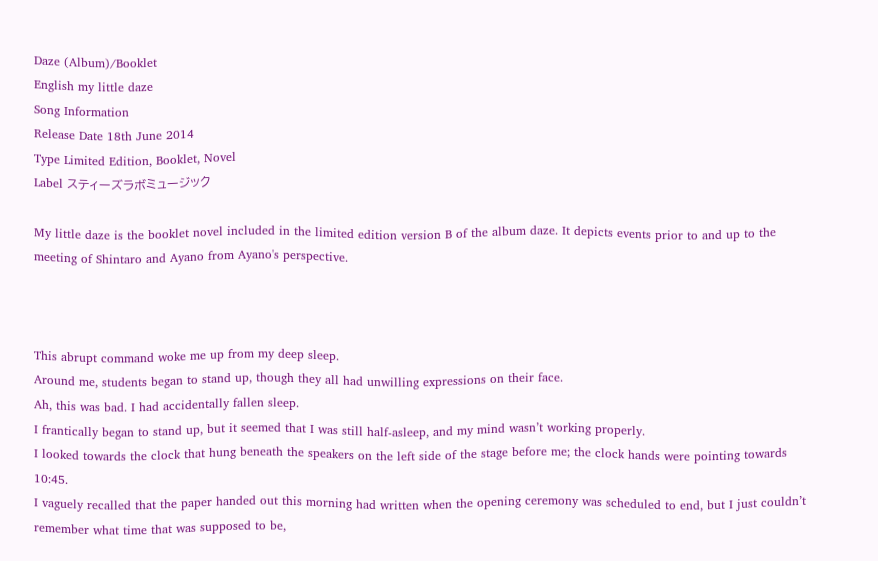Daze (Album)/Booklet
English my little daze
Song Information
Release Date 18th June 2014
Type Limited Edition, Booklet, Novel
Label スティーズラボミュージック

My little daze is the booklet novel included in the limited edition version B of the album daze. It depicts events prior to and up to the meeting of Shintaro and Ayano from Ayano's perspective.



This abrupt command woke me up from my deep sleep.
Around me, students began to stand up, though they all had unwilling expressions on their face.
Ah, this was bad. I had accidentally fallen sleep.
I frantically began to stand up, but it seemed that I was still half-asleep, and my mind wasn’t working properly.
I looked towards the clock that hung beneath the speakers on the left side of the stage before me; the clock hands were pointing towards 10:45.
I vaguely recalled that the paper handed out this morning had written when the opening ceremony was scheduled to end, but I just couldn’t remember what time that was supposed to be,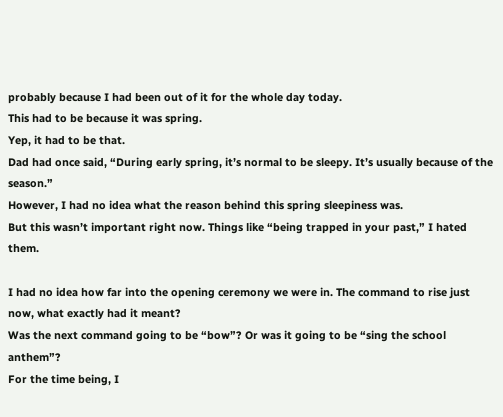probably because I had been out of it for the whole day today.
This had to be because it was spring.
Yep, it had to be that.
Dad had once said, “During early spring, it’s normal to be sleepy. It’s usually because of the season.”
However, I had no idea what the reason behind this spring sleepiness was.
But this wasn’t important right now. Things like “being trapped in your past,” I hated them.

I had no idea how far into the opening ceremony we were in. The command to rise just now, what exactly had it meant?
Was the next command going to be “bow”? Or was it going to be “sing the school anthem”?
For the time being, I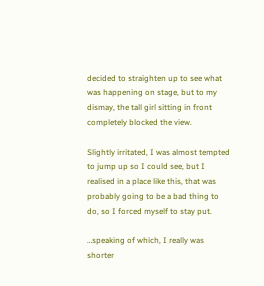decided to straighten up to see what was happening on stage, but to my dismay, the tall girl sitting in front completely blocked the view.

Slightly irritated, I was almost tempted to jump up so I could see, but I realised in a place like this, that was probably going to be a bad thing to do, so I forced myself to stay put.

…speaking of which, I really was shorter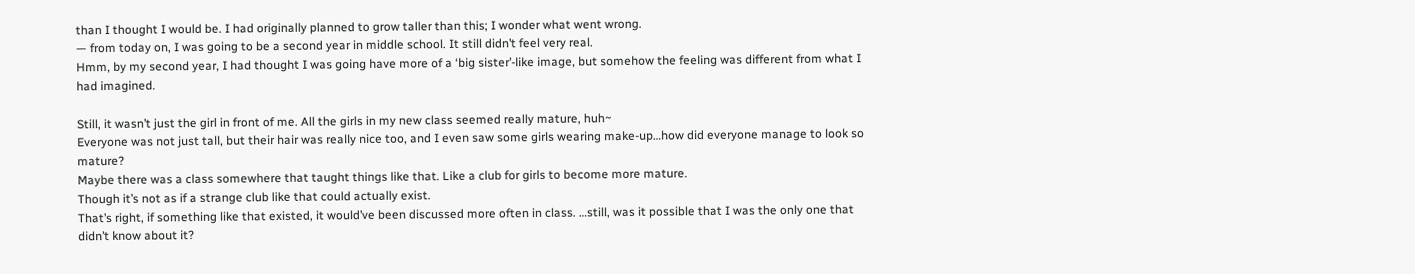than I thought I would be. I had originally planned to grow taller than this; I wonder what went wrong.
— from today on, I was going to be a second year in middle school. It still didn’t feel very real.
Hmm, by my second year, I had thought I was going have more of a ‘big sister’-like image, but somehow the feeling was different from what I had imagined.

Still, it wasn’t just the girl in front of me. All the girls in my new class seemed really mature, huh~
Everyone was not just tall, but their hair was really nice too, and I even saw some girls wearing make-up…how did everyone manage to look so mature?
Maybe there was a class somewhere that taught things like that. Like a club for girls to become more mature.
Though it’s not as if a strange club like that could actually exist.
That’s right, if something like that existed, it would’ve been discussed more often in class. …still, was it possible that I was the only one that didn’t know about it?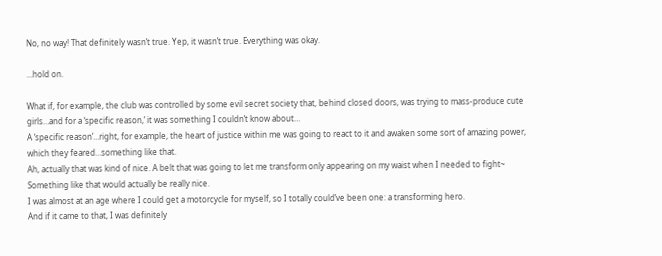No, no way! That definitely wasn’t true. Yep, it wasn’t true. Everything was okay.

…hold on.

What if, for example, the club was controlled by some evil secret society that, behind closed doors, was trying to mass-produce cute girls…and for a ‘specific reason,’ it was something I couldn’t know about…
A ‘specific reason’…right, for example, the heart of justice within me was going to react to it and awaken some sort of amazing power, which they feared…something like that.
Ah, actually that was kind of nice. A belt that was going to let me transform only appearing on my waist when I needed to fight~ Something like that would actually be really nice.
I was almost at an age where I could get a motorcycle for myself, so I totally could’ve been one: a transforming hero.
And if it came to that, I was definitely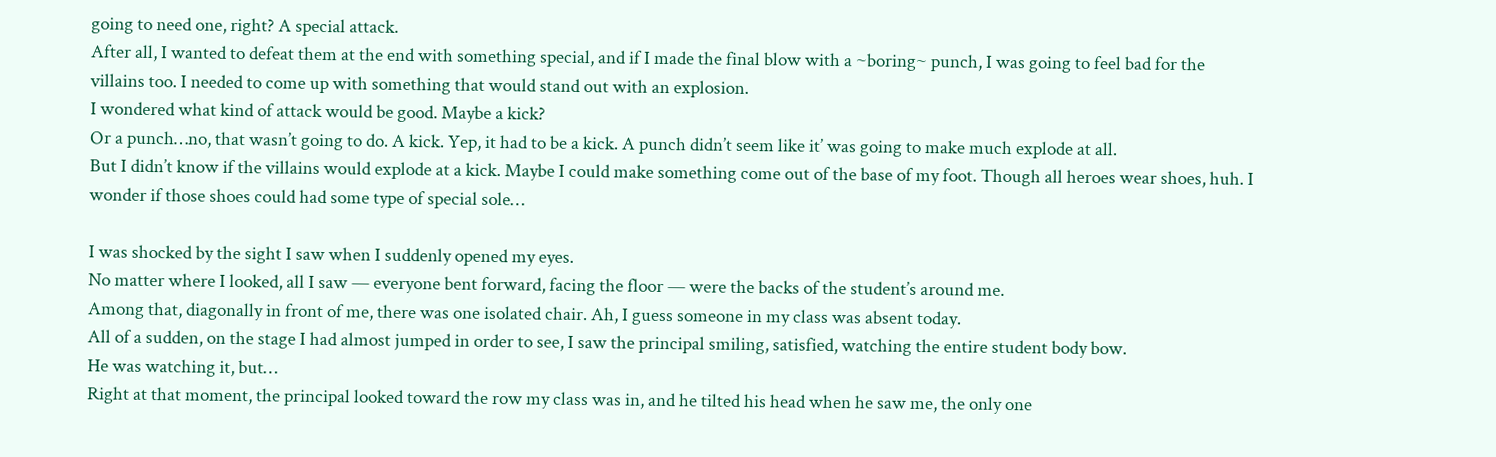going to need one, right? A special attack.
After all, I wanted to defeat them at the end with something special, and if I made the final blow with a ~boring~ punch, I was going to feel bad for the villains too. I needed to come up with something that would stand out with an explosion.
I wondered what kind of attack would be good. Maybe a kick?
Or a punch…no, that wasn’t going to do. A kick. Yep, it had to be a kick. A punch didn’t seem like it’ was going to make much explode at all.
But I didn’t know if the villains would explode at a kick. Maybe I could make something come out of the base of my foot. Though all heroes wear shoes, huh. I wonder if those shoes could had some type of special sole…

I was shocked by the sight I saw when I suddenly opened my eyes.
No matter where I looked, all I saw — everyone bent forward, facing the floor — were the backs of the student’s around me.
Among that, diagonally in front of me, there was one isolated chair. Ah, I guess someone in my class was absent today.
All of a sudden, on the stage I had almost jumped in order to see, I saw the principal smiling, satisfied, watching the entire student body bow.
He was watching it, but…
Right at that moment, the principal looked toward the row my class was in, and he tilted his head when he saw me, the only one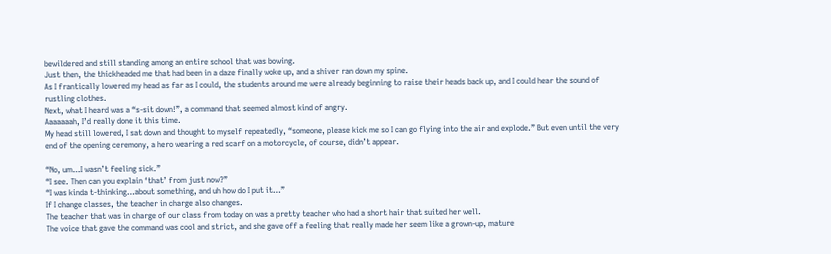bewildered and still standing among an entire school that was bowing.
Just then, the thickheaded me that had been in a daze finally woke up, and a shiver ran down my spine.
As I frantically lowered my head as far as I could, the students around me were already beginning to raise their heads back up, and I could hear the sound of rustling clothes.
Next, what I heard was a “s-sit down!”, a command that seemed almost kind of angry.
Aaaaaaah, I’d really done it this time.
My head still lowered, I sat down and thought to myself repeatedly, “someone, please kick me so I can go flying into the air and explode.” But even until the very end of the opening ceremony, a hero wearing a red scarf on a motorcycle, of course, didn’t appear.

“No, um…I wasn’t feeling sick.”
“I see. Then can you explain ‘that’ from just now?”
“I was kinda t-thinking…about something, and uh how do I put it…”
If I change classes, the teacher in charge also changes.
The teacher that was in charge of our class from today on was a pretty teacher who had a short hair that suited her well.
The voice that gave the command was cool and strict, and she gave off a feeling that really made her seem like a grown-up, mature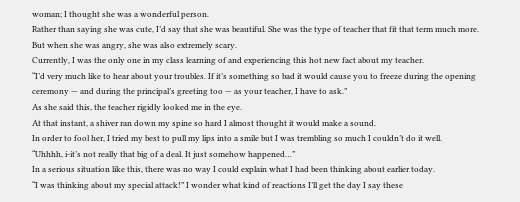woman; I thought she was a wonderful person.
Rather than saying she was cute, I’d say that she was beautiful. She was the type of teacher that fit that term much more.
But when she was angry, she was also extremely scary.
Currently, I was the only one in my class learning of and experiencing this hot new fact about my teacher.
“I’d very much like to hear about your troubles. If it’s something so bad it would cause you to freeze during the opening ceremony — and during the principal’s greeting too — as your teacher, I have to ask.”
As she said this, the teacher rigidly looked me in the eye.
At that instant, a shiver ran down my spine so hard I almost thought it would make a sound.
In order to fool her, I tried my best to pull my lips into a smile but I was trembling so much I couldn’t do it well.
“Uhhhh, i-it’s not really that big of a deal. It just somehow happened…”
In a serious situation like this, there was no way I could explain what I had been thinking about earlier today.
“I was thinking about my special attack!” I wonder what kind of reactions I’ll get the day I say these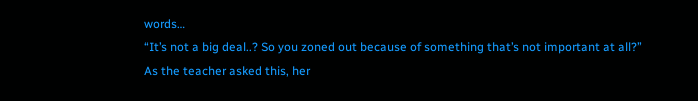words…
“It’s not a big deal..? So you zoned out because of something that’s not important at all?”
As the teacher asked this, her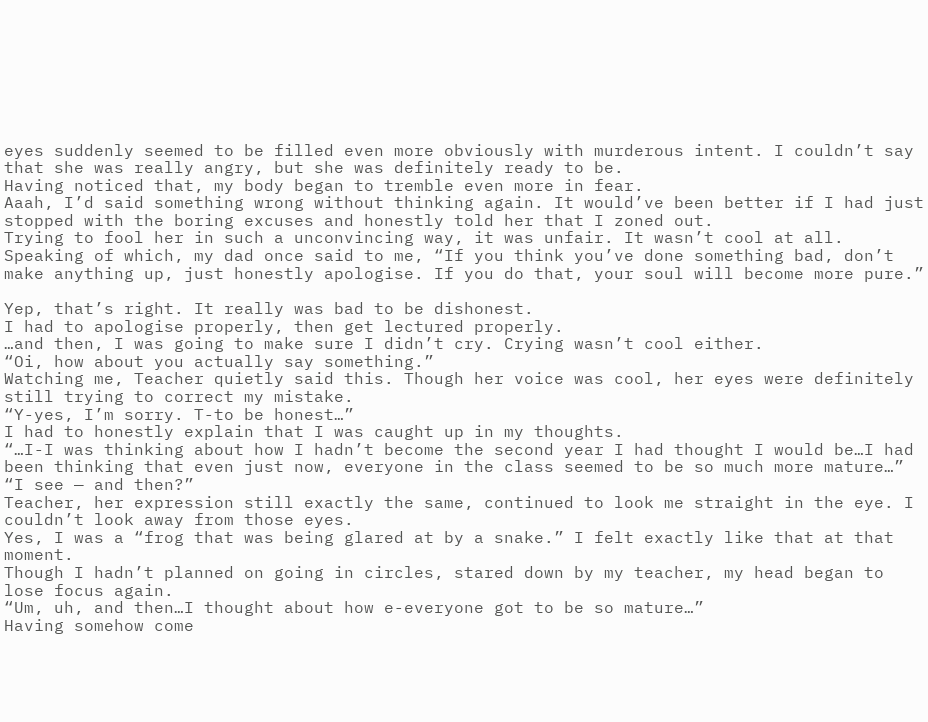eyes suddenly seemed to be filled even more obviously with murderous intent. I couldn’t say that she was really angry, but she was definitely ready to be.
Having noticed that, my body began to tremble even more in fear.
Aaah, I’d said something wrong without thinking again. It would’ve been better if I had just stopped with the boring excuses and honestly told her that I zoned out.
Trying to fool her in such a unconvincing way, it was unfair. It wasn’t cool at all.
Speaking of which, my dad once said to me, “If you think you’ve done something bad, don’t make anything up, just honestly apologise. If you do that, your soul will become more pure.”

Yep, that’s right. It really was bad to be dishonest.
I had to apologise properly, then get lectured properly.
…and then, I was going to make sure I didn’t cry. Crying wasn’t cool either.
“Oi, how about you actually say something.”
Watching me, Teacher quietly said this. Though her voice was cool, her eyes were definitely still trying to correct my mistake.
“Y-yes, I’m sorry. T-to be honest…”
I had to honestly explain that I was caught up in my thoughts.
“…I-I was thinking about how I hadn’t become the second year I had thought I would be…I had been thinking that even just now, everyone in the class seemed to be so much more mature…”
“I see — and then?”
Teacher, her expression still exactly the same, continued to look me straight in the eye. I couldn’t look away from those eyes.
Yes, I was a “frog that was being glared at by a snake.” I felt exactly like that at that moment.
Though I hadn’t planned on going in circles, stared down by my teacher, my head began to lose focus again.
“Um, uh, and then…I thought about how e-everyone got to be so mature…”
Having somehow come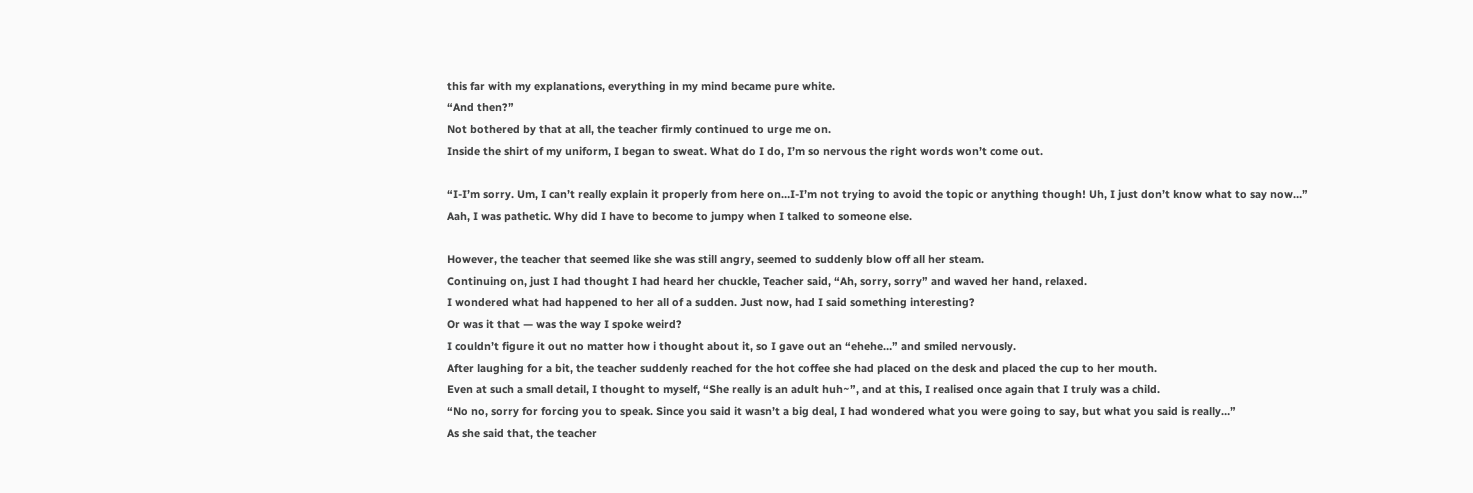this far with my explanations, everything in my mind became pure white.
“And then?”
Not bothered by that at all, the teacher firmly continued to urge me on.
Inside the shirt of my uniform, I began to sweat. What do I do, I’m so nervous the right words won’t come out.

“I-I’m sorry. Um, I can’t really explain it properly from here on…I-I’m not trying to avoid the topic or anything though! Uh, I just don’t know what to say now…”
Aah, I was pathetic. Why did I have to become to jumpy when I talked to someone else.

However, the teacher that seemed like she was still angry, seemed to suddenly blow off all her steam.
Continuing on, just I had thought I had heard her chuckle, Teacher said, “Ah, sorry, sorry” and waved her hand, relaxed.
I wondered what had happened to her all of a sudden. Just now, had I said something interesting?
Or was it that — was the way I spoke weird?
I couldn’t figure it out no matter how i thought about it, so I gave out an “ehehe…” and smiled nervously.
After laughing for a bit, the teacher suddenly reached for the hot coffee she had placed on the desk and placed the cup to her mouth.
Even at such a small detail, I thought to myself, “She really is an adult huh~”, and at this, I realised once again that I truly was a child.
“No no, sorry for forcing you to speak. Since you said it wasn’t a big deal, I had wondered what you were going to say, but what you said is really…”
As she said that, the teacher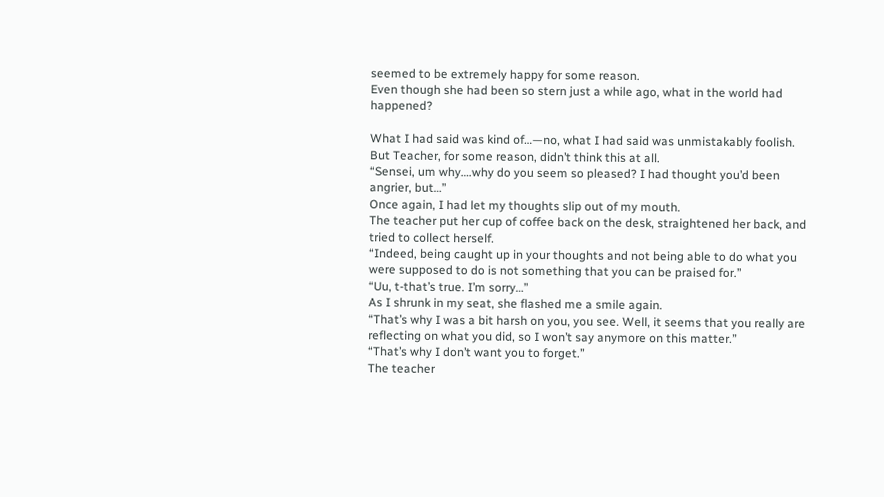seemed to be extremely happy for some reason.
Even though she had been so stern just a while ago, what in the world had happened?

What I had said was kind of…—no, what I had said was unmistakably foolish.
But Teacher, for some reason, didn’t think this at all.
“Sensei, um why….why do you seem so pleased? I had thought you’d been angrier, but…”
Once again, I had let my thoughts slip out of my mouth.
The teacher put her cup of coffee back on the desk, straightened her back, and tried to collect herself.
“Indeed, being caught up in your thoughts and not being able to do what you were supposed to do is not something that you can be praised for.”
“Uu, t-that’s true. I’m sorry…”
As I shrunk in my seat, she flashed me a smile again.
“That’s why I was a bit harsh on you, you see. Well, it seems that you really are reflecting on what you did, so I won’t say anymore on this matter.”
“That’s why I don’t want you to forget.”
The teacher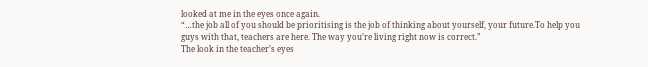looked at me in the eyes once again.
“…the job all of you should be prioritising is the job of thinking about yourself, your future.To help you guys with that, teachers are here. The way you’re living right now is correct.”
The look in the teacher’s eyes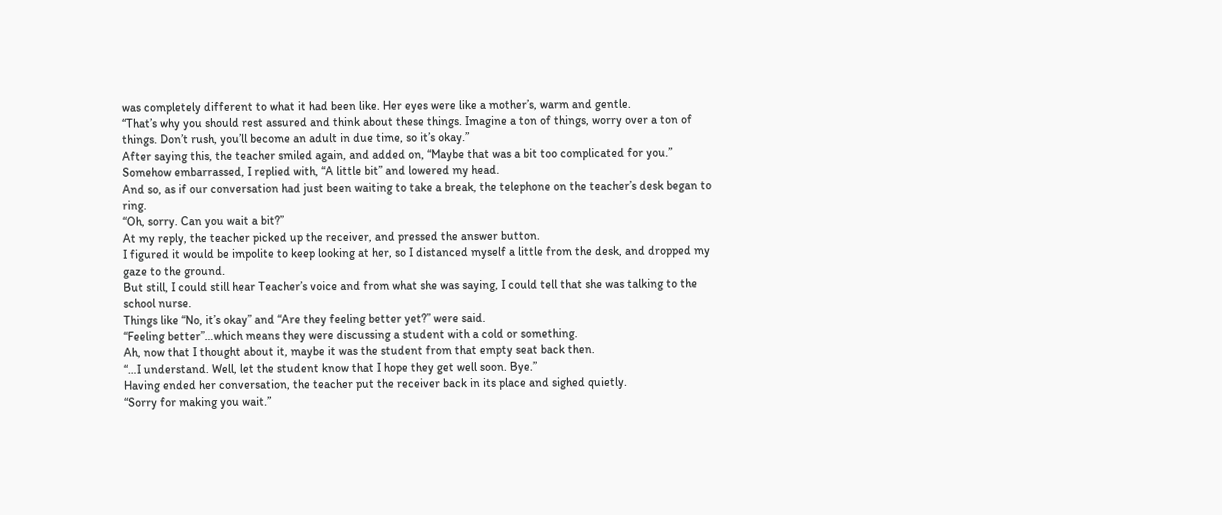was completely different to what it had been like. Her eyes were like a mother’s, warm and gentle.
“That’s why you should rest assured and think about these things. Imagine a ton of things, worry over a ton of things. Don’t rush, you’ll become an adult in due time, so it’s okay.”
After saying this, the teacher smiled again, and added on, “Maybe that was a bit too complicated for you.”
Somehow embarrassed, I replied with, “A little bit” and lowered my head.
And so, as if our conversation had just been waiting to take a break, the telephone on the teacher’s desk began to ring.
“Oh, sorry. Can you wait a bit?”
At my reply, the teacher picked up the receiver, and pressed the answer button.
I figured it would be impolite to keep looking at her, so I distanced myself a little from the desk, and dropped my gaze to the ground.
But still, I could still hear Teacher’s voice and from what she was saying, I could tell that she was talking to the school nurse.
Things like “No, it’s okay” and “Are they feeling better yet?” were said.
“Feeling better”…which means they were discussing a student with a cold or something.
Ah, now that I thought about it, maybe it was the student from that empty seat back then.
“…I understand. Well, let the student know that I hope they get well soon. Bye.”
Having ended her conversation, the teacher put the receiver back in its place and sighed quietly.
“Sorry for making you wait.”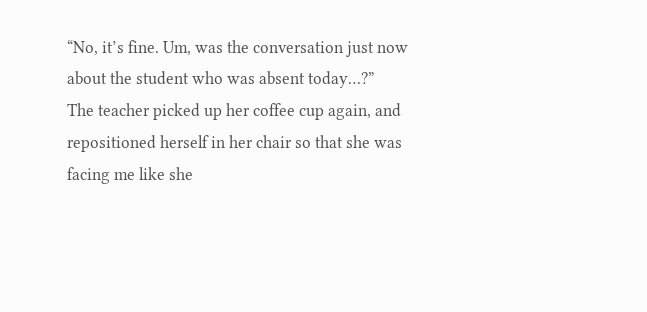“No, it’s fine. Um, was the conversation just now about the student who was absent today…?”
The teacher picked up her coffee cup again, and repositioned herself in her chair so that she was facing me like she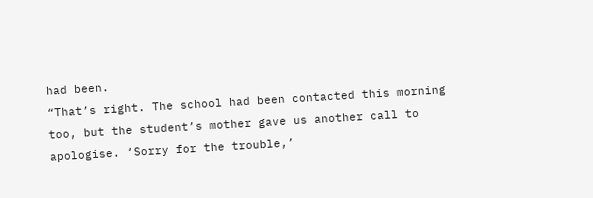had been.
“That’s right. The school had been contacted this morning too, but the student’s mother gave us another call to apologise. ‘Sorry for the trouble,’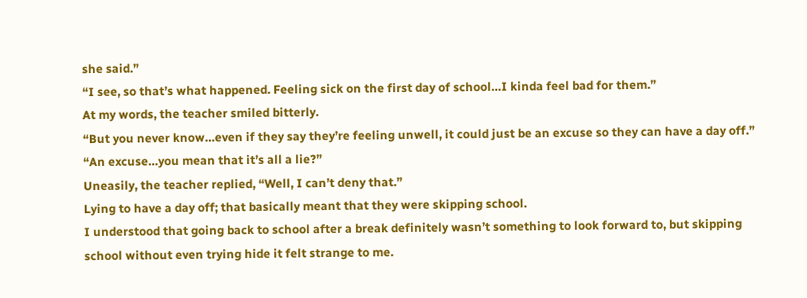she said.”
“I see, so that’s what happened. Feeling sick on the first day of school…I kinda feel bad for them.”
At my words, the teacher smiled bitterly.
“But you never know…even if they say they’re feeling unwell, it could just be an excuse so they can have a day off.”
“An excuse…you mean that it’s all a lie?”
Uneasily, the teacher replied, “Well, I can’t deny that.”
Lying to have a day off; that basically meant that they were skipping school.
I understood that going back to school after a break definitely wasn’t something to look forward to, but skipping school without even trying hide it felt strange to me.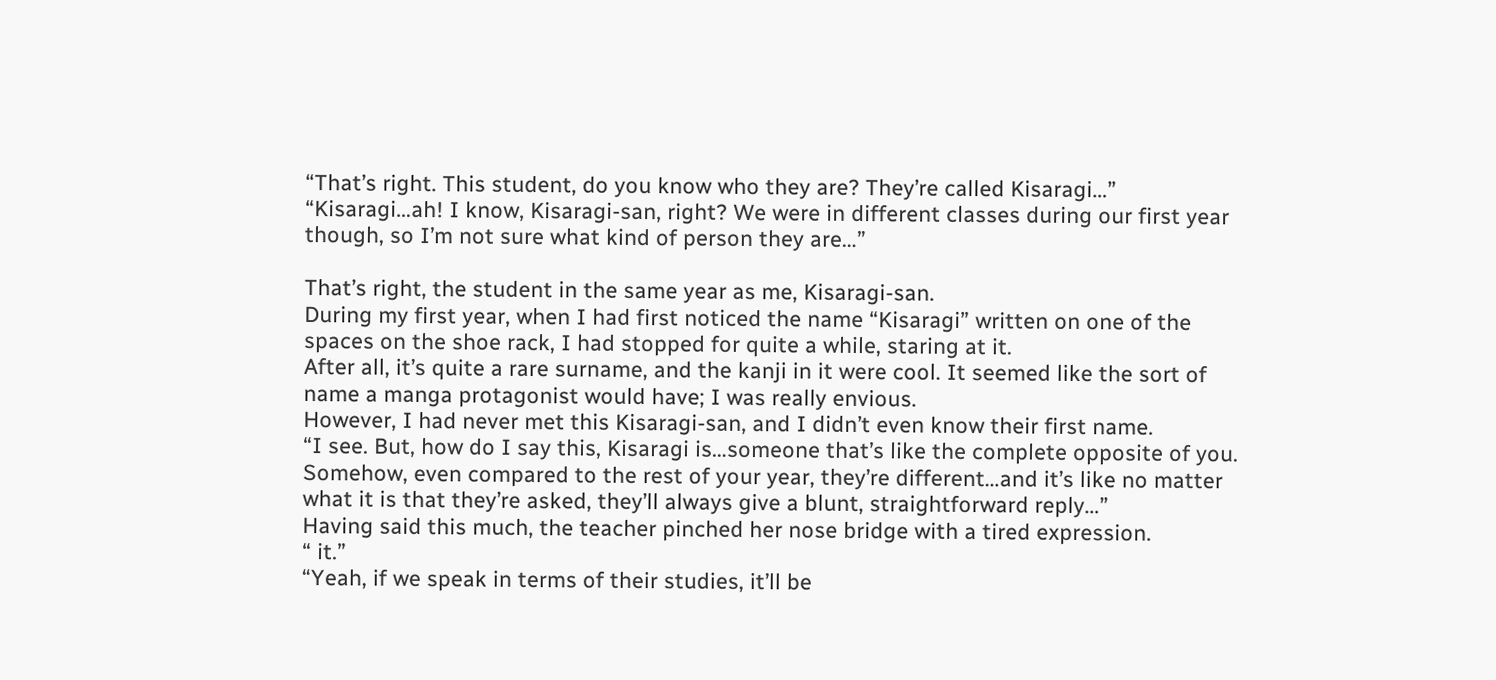“That’s right. This student, do you know who they are? They’re called Kisaragi…”
“Kisaragi…ah! I know, Kisaragi-san, right? We were in different classes during our first year though, so I’m not sure what kind of person they are…”

That’s right, the student in the same year as me, Kisaragi-san.
During my first year, when I had first noticed the name “Kisaragi” written on one of the spaces on the shoe rack, I had stopped for quite a while, staring at it.
After all, it’s quite a rare surname, and the kanji in it were cool. It seemed like the sort of name a manga protagonist would have; I was really envious.
However, I had never met this Kisaragi-san, and I didn’t even know their first name.
“I see. But, how do I say this, Kisaragi is…someone that’s like the complete opposite of you. Somehow, even compared to the rest of your year, they’re different…and it’s like no matter what it is that they’re asked, they’ll always give a blunt, straightforward reply…”
Having said this much, the teacher pinched her nose bridge with a tired expression.
“ it.”
“Yeah, if we speak in terms of their studies, it’ll be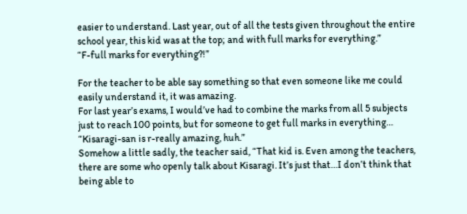easier to understand. Last year, out of all the tests given throughout the entire school year, this kid was at the top; and with full marks for everything.”
“F-full marks for everything?!”

For the teacher to be able say something so that even someone like me could easily understand it, it was amazing.
For last year’s exams, I would’ve had to combine the marks from all 5 subjects just to reach 100 points, but for someone to get full marks in everything…
“Kisaragi-san is r-really amazing, huh.”
Somehow a little sadly, the teacher said, “That kid is. Even among the teachers, there are some who openly talk about Kisaragi. It’s just that…I don’t think that being able to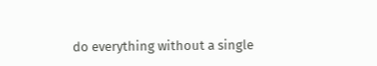do everything without a single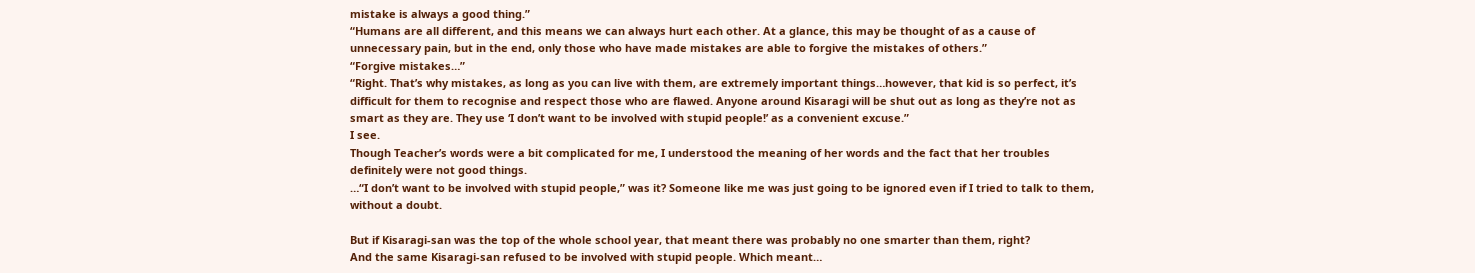mistake is always a good thing.”
“Humans are all different, and this means we can always hurt each other. At a glance, this may be thought of as a cause of unnecessary pain, but in the end, only those who have made mistakes are able to forgive the mistakes of others.”
“Forgive mistakes…”
“Right. That’s why mistakes, as long as you can live with them, are extremely important things…however, that kid is so perfect, it’s difficult for them to recognise and respect those who are flawed. Anyone around Kisaragi will be shut out as long as they’re not as smart as they are. They use ‘I don’t want to be involved with stupid people!’ as a convenient excuse.”
I see.
Though Teacher’s words were a bit complicated for me, I understood the meaning of her words and the fact that her troubles definitely were not good things.
…“I don’t want to be involved with stupid people,” was it? Someone like me was just going to be ignored even if I tried to talk to them, without a doubt.

But if Kisaragi-san was the top of the whole school year, that meant there was probably no one smarter than them, right?
And the same Kisaragi-san refused to be involved with stupid people. Which meant…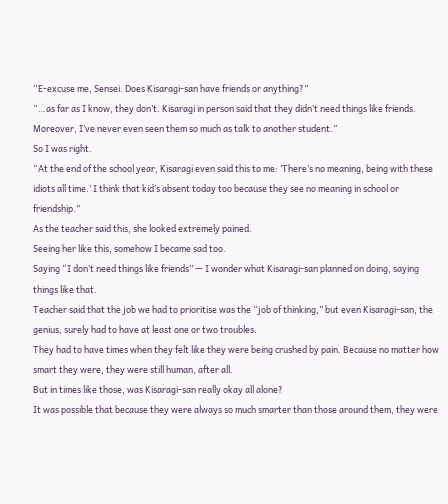“E-excuse me, Sensei. Does Kisaragi-san have friends or anything?”
“…as far as I know, they don’t. Kisaragi in person said that they didn’t need things like friends. Moreover, I’ve never even seen them so much as talk to another student.”
So I was right.
“At the end of the school year, Kisaragi even said this to me: ‘There’s no meaning, being with these idiots all time.’ I think that kid’s absent today too because they see no meaning in school or friendship.”
As the teacher said this, she looked extremely pained.
Seeing her like this, somehow I became sad too.
Saying “I don’t need things like friends” — I wonder what Kisaragi-san planned on doing, saying things like that.
Teacher said that the job we had to prioritise was the “job of thinking,” but even Kisaragi-san, the genius, surely had to have at least one or two troubles.
They had to have times when they felt like they were being crushed by pain. Because no matter how smart they were, they were still human, after all.
But in times like those, was Kisaragi-san really okay all alone?
It was possible that because they were always so much smarter than those around them, they were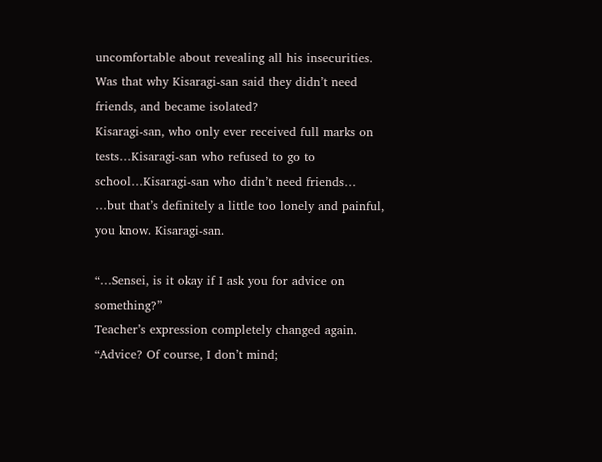uncomfortable about revealing all his insecurities.
Was that why Kisaragi-san said they didn’t need friends, and became isolated?
Kisaragi-san, who only ever received full marks on tests…Kisaragi-san who refused to go to school…Kisaragi-san who didn’t need friends…
…but that’s definitely a little too lonely and painful, you know. Kisaragi-san.

“…Sensei, is it okay if I ask you for advice on something?”
Teacher’s expression completely changed again.
“Advice? Of course, I don’t mind;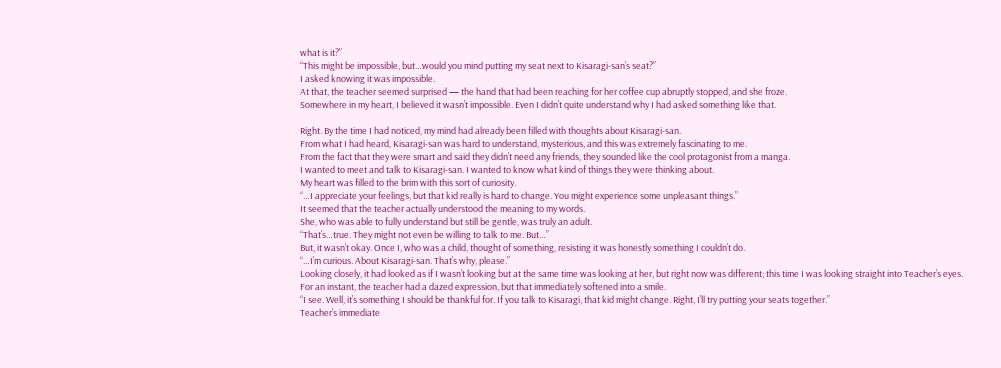what is it?”
“This might be impossible, but…would you mind putting my seat next to Kisaragi-san’s seat?”
I asked knowing it was impossible.
At that, the teacher seemed surprised — the hand that had been reaching for her coffee cup abruptly stopped, and she froze.
Somewhere in my heart, I believed it wasn’t impossible. Even I didn’t quite understand why I had asked something like that.

Right. By the time I had noticed, my mind had already been filled with thoughts about Kisaragi-san.
From what I had heard, Kisaragi-san was hard to understand, mysterious, and this was extremely fascinating to me.
From the fact that they were smart and said they didn’t need any friends, they sounded like the cool protagonist from a manga.
I wanted to meet and talk to Kisaragi-san. I wanted to know what kind of things they were thinking about.
My heart was filled to the brim with this sort of curiosity.
“…I appreciate your feelings, but that kid really is hard to change. You might experience some unpleasant things.”
It seemed that the teacher actually understood the meaning to my words.
She, who was able to fully understand but still be gentle, was truly an adult.
“That’s…true. They might not even be willing to talk to me. But…”
But, it wasn’t okay. Once I, who was a child, thought of something, resisting it was honestly something I couldn’t do.
“…I’m curious. About Kisaragi-san. That’s why, please.”
Looking closely, it had looked as if I wasn’t looking but at the same time was looking at her, but right now was different; this time I was looking straight into Teacher’s eyes.
For an instant, the teacher had a dazed expression, but that immediately softened into a smile.
“I see. Well, it’s something I should be thankful for. If you talk to Kisaragi, that kid might change. Right, I’ll try putting your seats together.”
Teacher’s immediate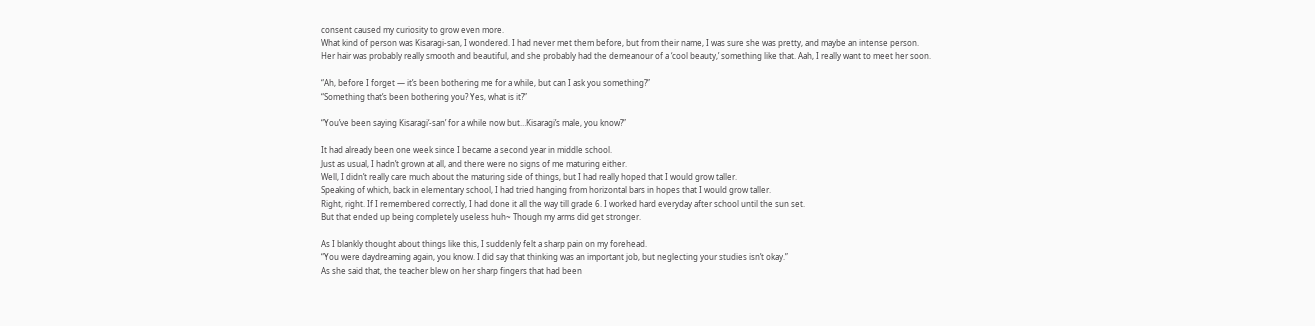consent caused my curiosity to grow even more.
What kind of person was Kisaragi-san, I wondered. I had never met them before, but from their name, I was sure she was pretty, and maybe an intense person.
Her hair was probably really smooth and beautiful, and she probably had the demeanour of a ‘cool beauty,’ something like that. Aah, I really want to meet her soon.

“Ah, before I forget — it’s been bothering me for a while, but can I ask you something?”
“Something that’s been bothering you? Yes, what is it?”

“You’ve been saying Kisaragi‘-san’ for a while now but…Kisaragi’s male, you know?”

It had already been one week since I became a second year in middle school.
Just as usual, I hadn’t grown at all, and there were no signs of me maturing either.
Well, I didn’t really care much about the maturing side of things, but I had really hoped that I would grow taller.
Speaking of which, back in elementary school, I had tried hanging from horizontal bars in hopes that I would grow taller.
Right, right. If I remembered correctly, I had done it all the way till grade 6. I worked hard everyday after school until the sun set.
But that ended up being completely useless huh~ Though my arms did get stronger.

As I blankly thought about things like this, I suddenly felt a sharp pain on my forehead.
“You were daydreaming again, you know. I did say that thinking was an important job, but neglecting your studies isn’t okay.”
As she said that, the teacher blew on her sharp fingers that had been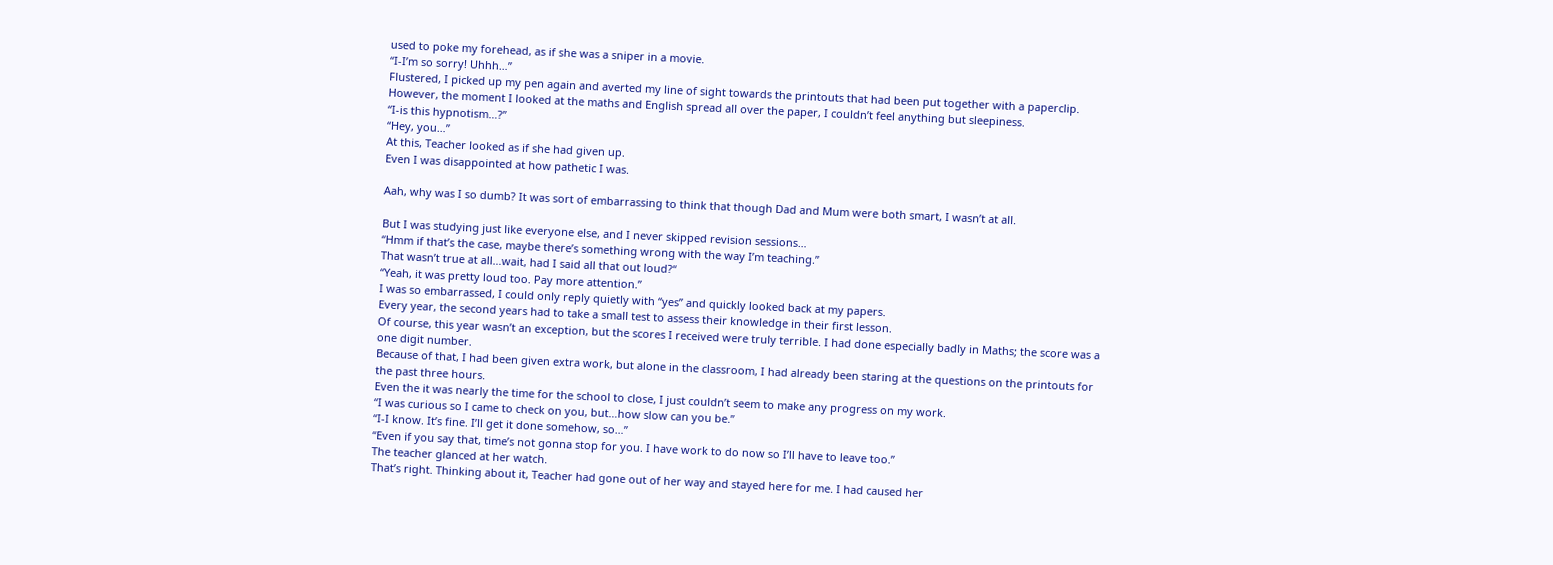used to poke my forehead, as if she was a sniper in a movie.
“I-I’m so sorry! Uhhh…”
Flustered, I picked up my pen again and averted my line of sight towards the printouts that had been put together with a paperclip.
However, the moment I looked at the maths and English spread all over the paper, I couldn’t feel anything but sleepiness.
“I-is this hypnotism…?”
“Hey, you…”
At this, Teacher looked as if she had given up.
Even I was disappointed at how pathetic I was.

Aah, why was I so dumb? It was sort of embarrassing to think that though Dad and Mum were both smart, I wasn’t at all.

But I was studying just like everyone else, and I never skipped revision sessions…
“Hmm if that’s the case, maybe there’s something wrong with the way I’m teaching.”
That wasn’t true at all…wait, had I said all that out loud?“
“Yeah, it was pretty loud too. Pay more attention.”
I was so embarrassed, I could only reply quietly with “yes” and quickly looked back at my papers.
Every year, the second years had to take a small test to assess their knowledge in their first lesson.
Of course, this year wasn’t an exception, but the scores I received were truly terrible. I had done especially badly in Maths; the score was a one digit number.
Because of that, I had been given extra work, but alone in the classroom, I had already been staring at the questions on the printouts for the past three hours.
Even the it was nearly the time for the school to close, I just couldn’t seem to make any progress on my work.
“I was curious so I came to check on you, but…how slow can you be.”
“I-I know. It’s fine. I’ll get it done somehow, so…”
“Even if you say that, time’s not gonna stop for you. I have work to do now so I’ll have to leave too.”
The teacher glanced at her watch.
That’s right. Thinking about it, Teacher had gone out of her way and stayed here for me. I had caused her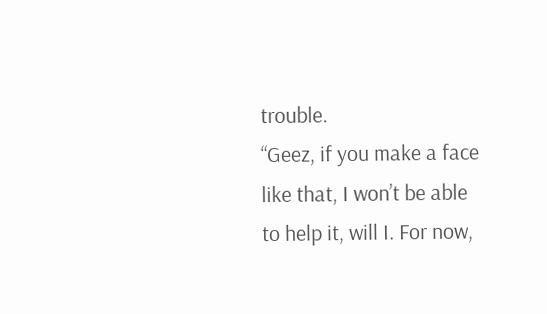trouble.
“Geez, if you make a face like that, I won’t be able to help it, will I. For now,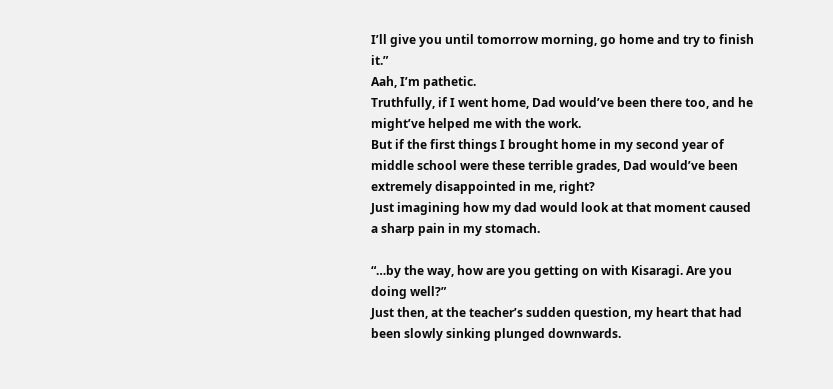I’ll give you until tomorrow morning, go home and try to finish it.”
Aah, I’m pathetic.
Truthfully, if I went home, Dad would’ve been there too, and he might’ve helped me with the work.
But if the first things I brought home in my second year of middle school were these terrible grades, Dad would’ve been extremely disappointed in me, right?
Just imagining how my dad would look at that moment caused a sharp pain in my stomach.

“…by the way, how are you getting on with Kisaragi. Are you doing well?”
Just then, at the teacher’s sudden question, my heart that had been slowly sinking plunged downwards.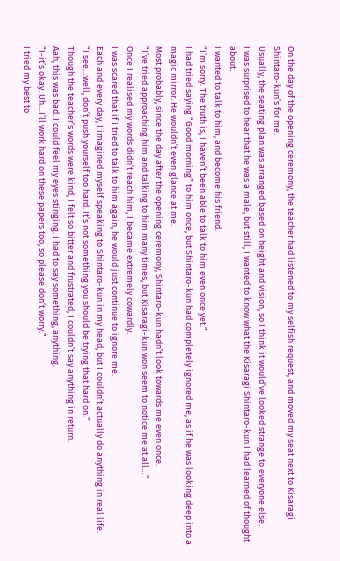On the day of the opening ceremony, the teacher had listened to my selfish request, and moved my seat next to Kisaragi Shintaro-kun’s for me.
Usually, the seating plan was arranged based on height and vision, so I think it would’ve looked strange to everyone else.
I was surprised to hear that he was a male, but still, I wanted to know what the Kisaragi Shintaro-kun I had learned of thought about.
I wanted to talk to him, and become his friend.
“I’m sorry. The truth is, I haven’t been able to talk to him even once yet.”
I had tried saying “Good morning” to him once, but Shintaro-kun had completely ignored me, as if he was looking deep into a magic mirror. He wouldn’t even glance at me.
Most probably, since the day after the opening ceremony, Shintaro-kun hadn’t look towards me even once.
“I’ve tried approaching him and talking to him many times, but Kisaragi-kun won seem to notice me at all…”
Once I realised my words didn’t reach him, I became extremely cowardly.
I was scared that if I tried to talk to him again, he would just continue to ignore me.
Each and every day, I imagined myself speaking to Shintaro-kun in my head, but I couldn’t actually do anything in real life.
“I see…well, don’t push yourself too hard. It’s not something you should be trying that hard on.”
Though the teacher’s words were kind, I felt so bitter and frustrated, I couldn’t say anything in return.
Aah, this was bad. I could feel my eyes stinging. I had to say something, anything.
“I-it’s okay. Uh…I’ll work hard on these papers too, so please don’t worry.”
I tried my best to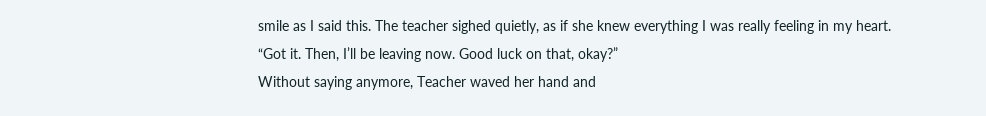smile as I said this. The teacher sighed quietly, as if she knew everything I was really feeling in my heart.
“Got it. Then, I’ll be leaving now. Good luck on that, okay?”
Without saying anymore, Teacher waved her hand and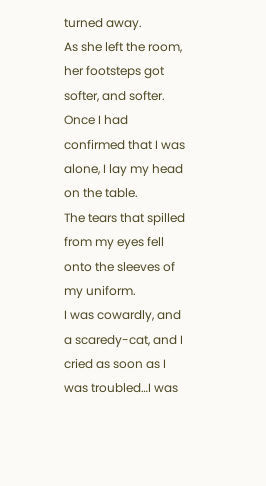turned away.
As she left the room, her footsteps got softer, and softer.
Once I had confirmed that I was alone, I lay my head on the table.
The tears that spilled from my eyes fell onto the sleeves of my uniform.
I was cowardly, and a scaredy-cat, and I cried as soon as I was troubled…I was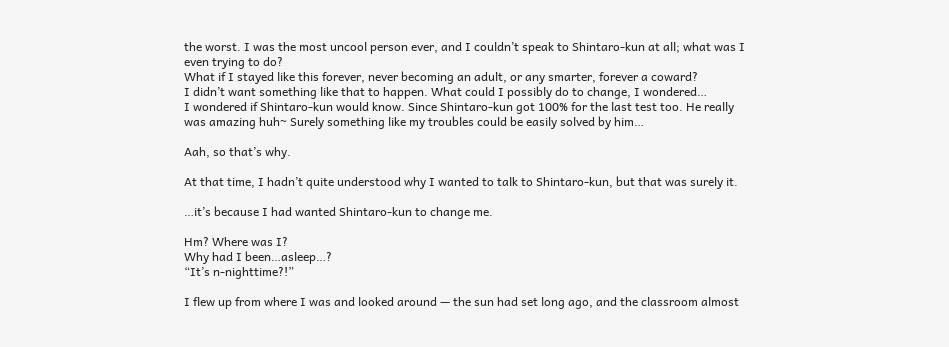the worst. I was the most uncool person ever, and I couldn’t speak to Shintaro-kun at all; what was I even trying to do?
What if I stayed like this forever, never becoming an adult, or any smarter, forever a coward?
I didn’t want something like that to happen. What could I possibly do to change, I wondered…
I wondered if Shintaro-kun would know. Since Shintaro-kun got 100% for the last test too. He really was amazing huh~ Surely something like my troubles could be easily solved by him…

Aah, so that’s why.

At that time, I hadn’t quite understood why I wanted to talk to Shintaro-kun, but that was surely it.

…it’s because I had wanted Shintaro-kun to change me.

Hm? Where was I?
Why had I been…asleep…?
“It’s n-nighttime?!”

I flew up from where I was and looked around — the sun had set long ago, and the classroom almost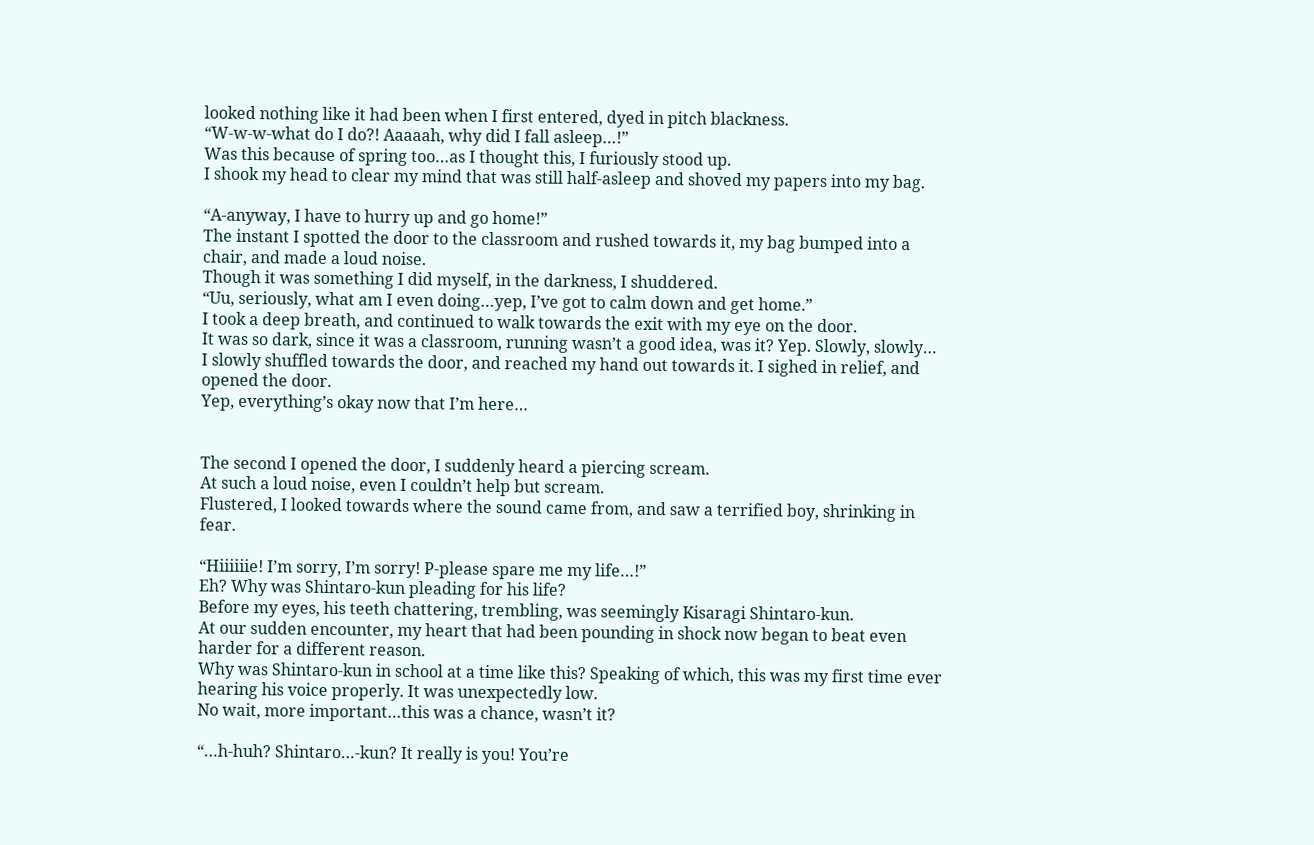looked nothing like it had been when I first entered, dyed in pitch blackness.
“W-w-w-what do I do?! Aaaaah, why did I fall asleep…!”
Was this because of spring too…as I thought this, I furiously stood up.
I shook my head to clear my mind that was still half-asleep and shoved my papers into my bag.

“A-anyway, I have to hurry up and go home!”
The instant I spotted the door to the classroom and rushed towards it, my bag bumped into a chair, and made a loud noise.
Though it was something I did myself, in the darkness, I shuddered.
“Uu, seriously, what am I even doing…yep, I’ve got to calm down and get home.”
I took a deep breath, and continued to walk towards the exit with my eye on the door.
It was so dark, since it was a classroom, running wasn’t a good idea, was it? Yep. Slowly, slowly…
I slowly shuffled towards the door, and reached my hand out towards it. I sighed in relief, and opened the door.
Yep, everything’s okay now that I’m here…


The second I opened the door, I suddenly heard a piercing scream.
At such a loud noise, even I couldn’t help but scream.
Flustered, I looked towards where the sound came from, and saw a terrified boy, shrinking in fear.

“Hiiiiiie! I’m sorry, I’m sorry! P-please spare me my life…!”
Eh? Why was Shintaro-kun pleading for his life?
Before my eyes, his teeth chattering, trembling, was seemingly Kisaragi Shintaro-kun.
At our sudden encounter, my heart that had been pounding in shock now began to beat even harder for a different reason.
Why was Shintaro-kun in school at a time like this? Speaking of which, this was my first time ever hearing his voice properly. It was unexpectedly low.
No wait, more important…this was a chance, wasn’t it?

“…h-huh? Shintaro…-kun? It really is you! You’re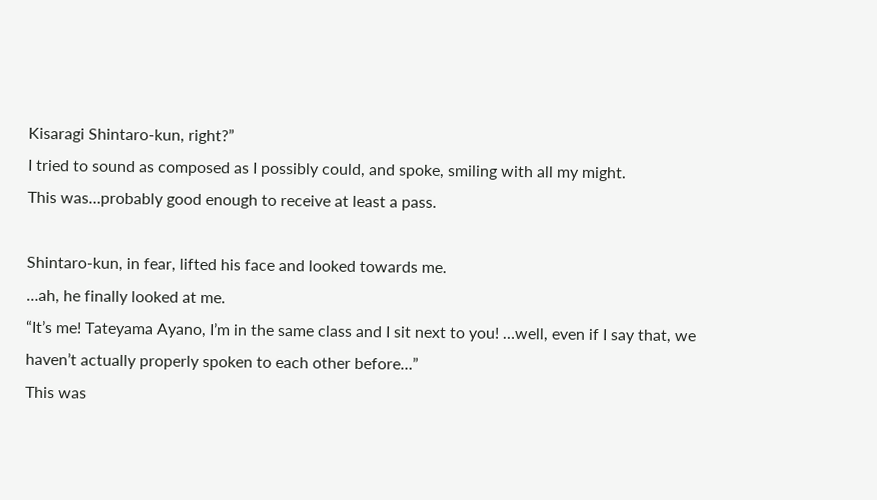Kisaragi Shintaro-kun, right?”
I tried to sound as composed as I possibly could, and spoke, smiling with all my might.
This was…probably good enough to receive at least a pass.

Shintaro-kun, in fear, lifted his face and looked towards me.
…ah, he finally looked at me.
“It’s me! Tateyama Ayano, I’m in the same class and I sit next to you! …well, even if I say that, we haven’t actually properly spoken to each other before…”
This was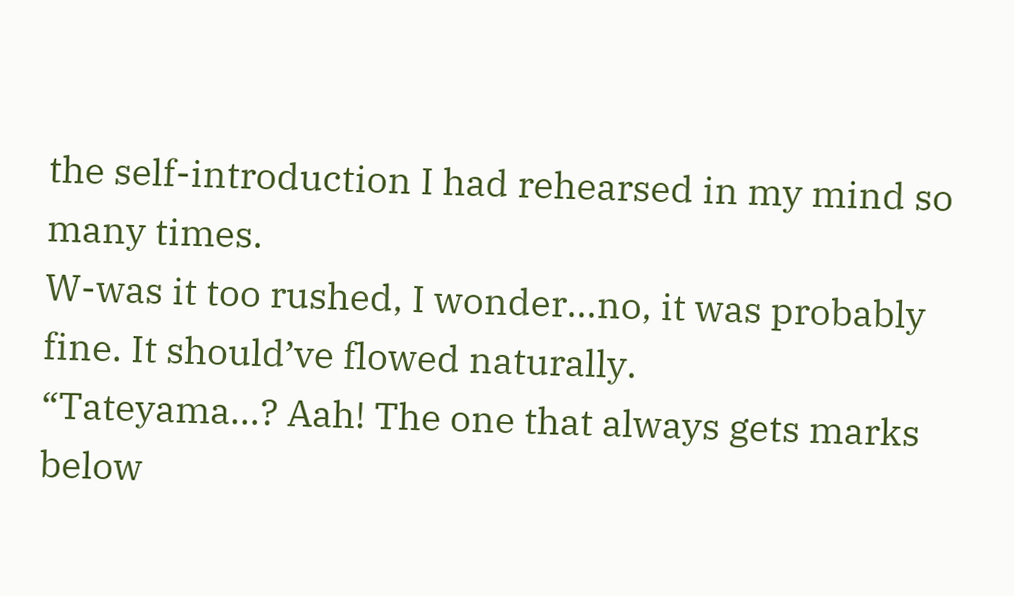the self-introduction I had rehearsed in my mind so many times.
W-was it too rushed, I wonder…no, it was probably fine. It should’ve flowed naturally.
“Tateyama…? Aah! The one that always gets marks below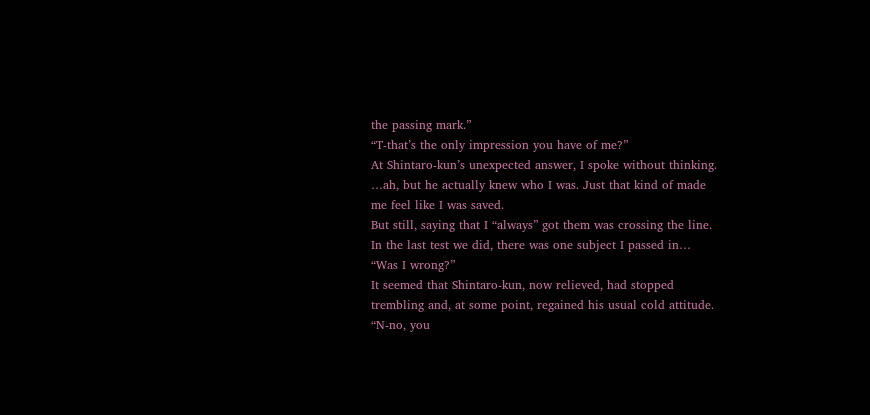the passing mark.”
“T-that’s the only impression you have of me?”
At Shintaro-kun’s unexpected answer, I spoke without thinking.
…ah, but he actually knew who I was. Just that kind of made me feel like I was saved.
But still, saying that I “always” got them was crossing the line. In the last test we did, there was one subject I passed in…
“Was I wrong?”
It seemed that Shintaro-kun, now relieved, had stopped trembling and, at some point, regained his usual cold attitude.
“N-no, you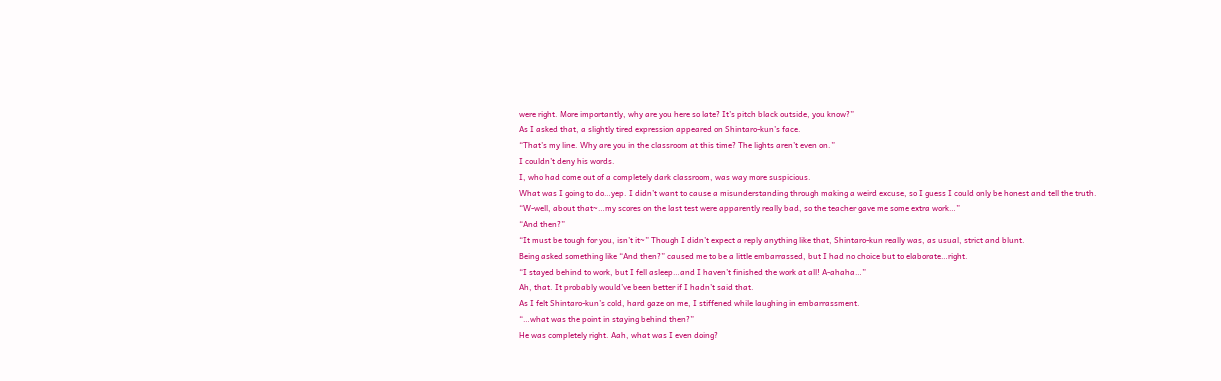were right. More importantly, why are you here so late? It’s pitch black outside, you know?”
As I asked that, a slightly tired expression appeared on Shintaro-kun’s face.
“That’s my line. Why are you in the classroom at this time? The lights aren’t even on.”
I couldn’t deny his words.
I, who had come out of a completely dark classroom, was way more suspicious.
What was I going to do…yep. I didn’t want to cause a misunderstanding through making a weird excuse, so I guess I could only be honest and tell the truth.
“W-well, about that~…my scores on the last test were apparently really bad, so the teacher gave me some extra work…”
“And then?”
“It must be tough for you, isn’t it~” Though I didn’t expect a reply anything like that, Shintaro-kun really was, as usual, strict and blunt.
Being asked something like “And then?” caused me to be a little embarrassed, but I had no choice but to elaborate…right.
“I stayed behind to work, but I fell asleep…and I haven’t finished the work at all! A-ahaha…”
Ah, that. It probably would’ve been better if I hadn’t said that.
As I felt Shintaro-kun’s cold, hard gaze on me, I stiffened while laughing in embarrassment.
“…what was the point in staying behind then?”
He was completely right. Aah, what was I even doing?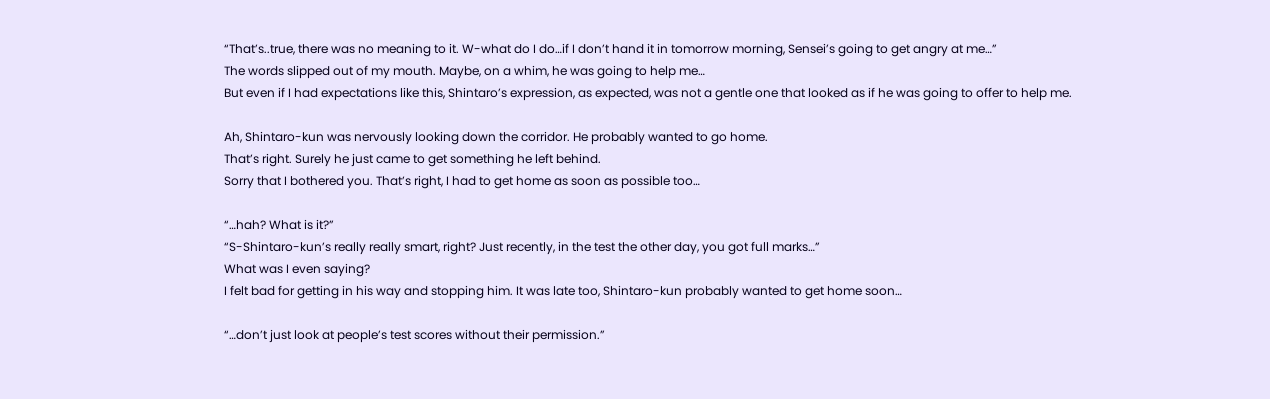“That’s..true, there was no meaning to it. W-what do I do…if I don’t hand it in tomorrow morning, Sensei’s going to get angry at me…”
The words slipped out of my mouth. Maybe, on a whim, he was going to help me…
But even if I had expectations like this, Shintaro’s expression, as expected, was not a gentle one that looked as if he was going to offer to help me.

Ah, Shintaro-kun was nervously looking down the corridor. He probably wanted to go home.
That’s right. Surely he just came to get something he left behind.
Sorry that I bothered you. That’s right, I had to get home as soon as possible too…

“…hah? What is it?”
“S-Shintaro-kun’s really really smart, right? Just recently, in the test the other day, you got full marks…”
What was I even saying?
I felt bad for getting in his way and stopping him. It was late too, Shintaro-kun probably wanted to get home soon…

“…don’t just look at people’s test scores without their permission.”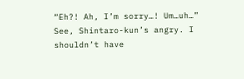“Eh?! Ah, I’m sorry…! Um…uh…”
See, Shintaro-kun’s angry. I shouldn’t have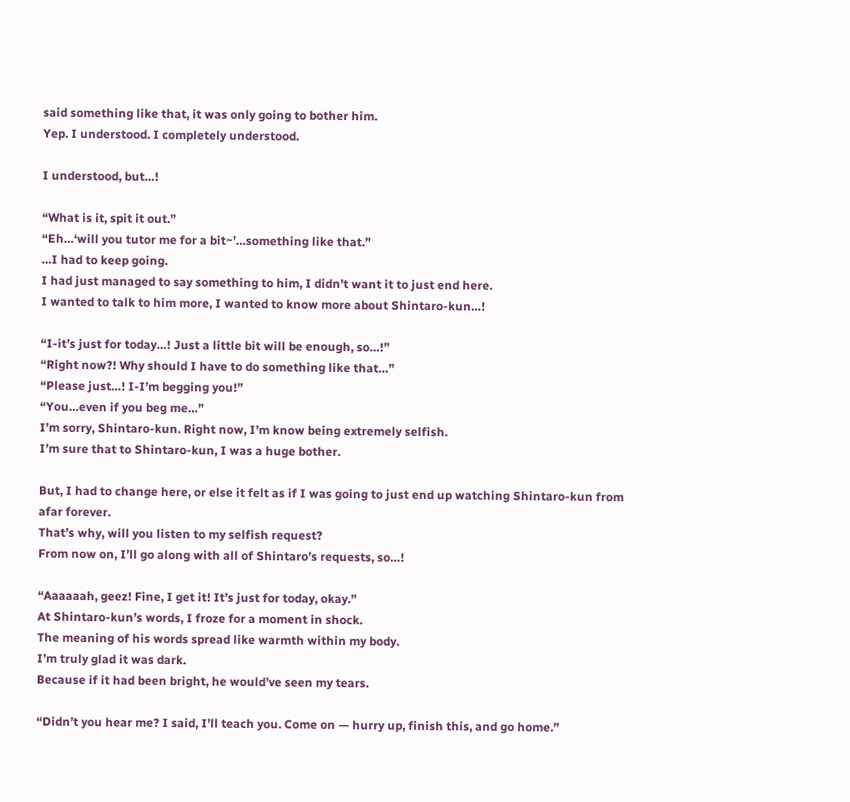said something like that, it was only going to bother him.
Yep. I understood. I completely understood.

I understood, but…!

“What is it, spit it out.”
“Eh…‘will you tutor me for a bit~’…something like that.”
…I had to keep going.
I had just managed to say something to him, I didn’t want it to just end here.
I wanted to talk to him more, I wanted to know more about Shintaro-kun…!

“I-it’s just for today…! Just a little bit will be enough, so…!”
“Right now?! Why should I have to do something like that…”
“Please just…! I-I’m begging you!”
“You…even if you beg me…”
I’m sorry, Shintaro-kun. Right now, I’m know being extremely selfish.
I’m sure that to Shintaro-kun, I was a huge bother.

But, I had to change here, or else it felt as if I was going to just end up watching Shintaro-kun from afar forever.
That’s why, will you listen to my selfish request?
From now on, I’ll go along with all of Shintaro’s requests, so…!

“Aaaaaah, geez! Fine, I get it! It’s just for today, okay.”
At Shintaro-kun’s words, I froze for a moment in shock.
The meaning of his words spread like warmth within my body.
I’m truly glad it was dark.
Because if it had been bright, he would’ve seen my tears.

“Didn’t you hear me? I said, I’ll teach you. Come on — hurry up, finish this, and go home.”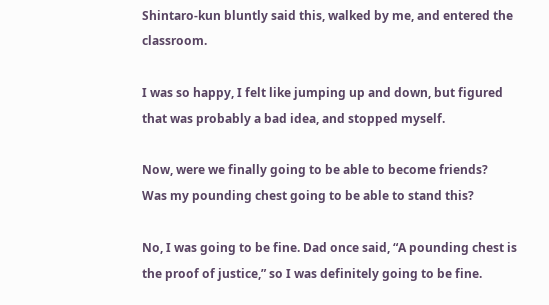Shintaro-kun bluntly said this, walked by me, and entered the classroom.

I was so happy, I felt like jumping up and down, but figured that was probably a bad idea, and stopped myself.

Now, were we finally going to be able to become friends?
Was my pounding chest going to be able to stand this?

No, I was going to be fine. Dad once said, “A pounding chest is the proof of justice,” so I was definitely going to be fine.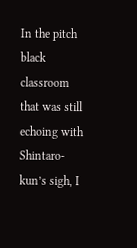In the pitch black classroom that was still echoing with Shintaro-kun’s sigh, I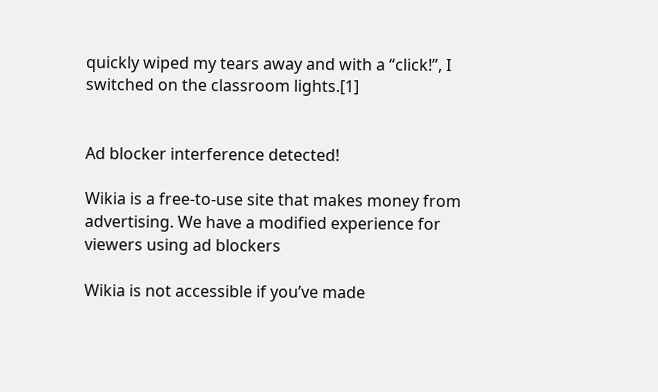quickly wiped my tears away and with a “click!”, I switched on the classroom lights.[1]


Ad blocker interference detected!

Wikia is a free-to-use site that makes money from advertising. We have a modified experience for viewers using ad blockers

Wikia is not accessible if you’ve made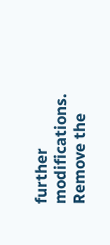further modifications. Remove the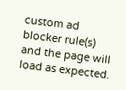custom ad blocker rule(s) and the page will load as expected.